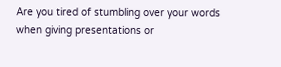Are you tired of stumbling over your words when giving presentations or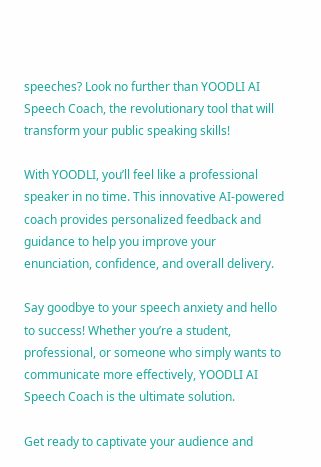speeches? Look no further than YOODLI AI Speech Coach, the revolutionary tool that will transform your public speaking skills!

With YOODLI, you’ll feel like a professional speaker in no time. This innovative AI-powered coach provides personalized feedback and guidance to help you improve your enunciation, confidence, and overall delivery.

Say goodbye to your speech anxiety and hello to success! Whether you’re a student, professional, or someone who simply wants to communicate more effectively, YOODLI AI Speech Coach is the ultimate solution.

Get ready to captivate your audience and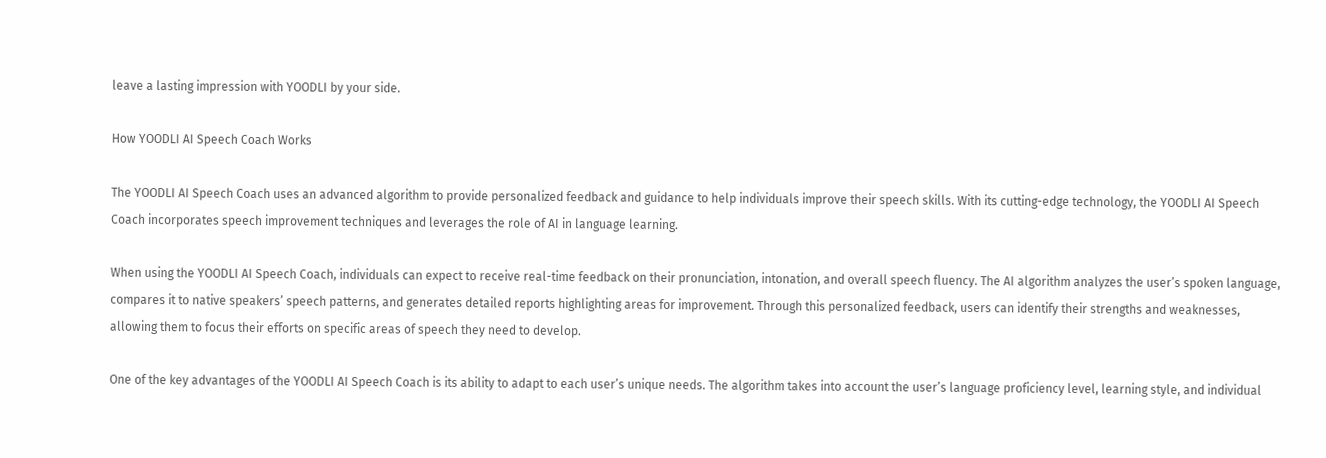leave a lasting impression with YOODLI by your side.

How YOODLI AI Speech Coach Works

The YOODLI AI Speech Coach uses an advanced algorithm to provide personalized feedback and guidance to help individuals improve their speech skills. With its cutting-edge technology, the YOODLI AI Speech Coach incorporates speech improvement techniques and leverages the role of AI in language learning.

When using the YOODLI AI Speech Coach, individuals can expect to receive real-time feedback on their pronunciation, intonation, and overall speech fluency. The AI algorithm analyzes the user’s spoken language, compares it to native speakers’ speech patterns, and generates detailed reports highlighting areas for improvement. Through this personalized feedback, users can identify their strengths and weaknesses, allowing them to focus their efforts on specific areas of speech they need to develop.

One of the key advantages of the YOODLI AI Speech Coach is its ability to adapt to each user’s unique needs. The algorithm takes into account the user’s language proficiency level, learning style, and individual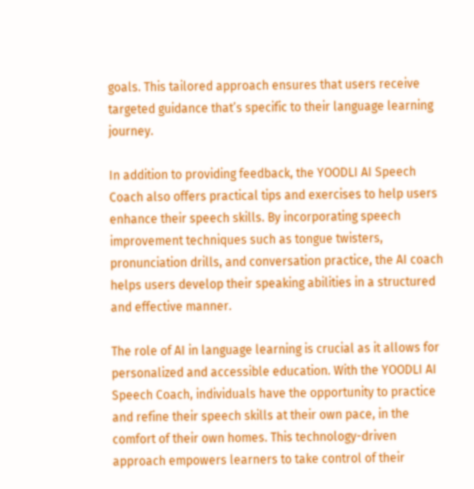goals. This tailored approach ensures that users receive targeted guidance that’s specific to their language learning journey.

In addition to providing feedback, the YOODLI AI Speech Coach also offers practical tips and exercises to help users enhance their speech skills. By incorporating speech improvement techniques such as tongue twisters, pronunciation drills, and conversation practice, the AI coach helps users develop their speaking abilities in a structured and effective manner.

The role of AI in language learning is crucial as it allows for personalized and accessible education. With the YOODLI AI Speech Coach, individuals have the opportunity to practice and refine their speech skills at their own pace, in the comfort of their own homes. This technology-driven approach empowers learners to take control of their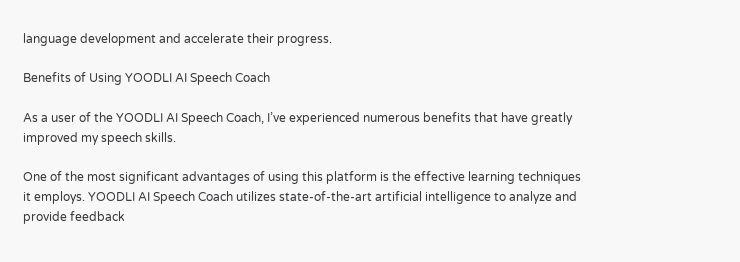language development and accelerate their progress.

Benefits of Using YOODLI AI Speech Coach

As a user of the YOODLI AI Speech Coach, I’ve experienced numerous benefits that have greatly improved my speech skills.

One of the most significant advantages of using this platform is the effective learning techniques it employs. YOODLI AI Speech Coach utilizes state-of-the-art artificial intelligence to analyze and provide feedback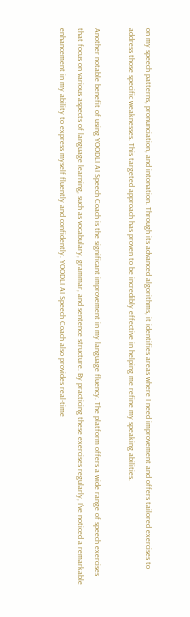on my speech patterns, pronunciation, and intonation. Through its advanced algorithms, it identifies areas where I need improvement and offers tailored exercises to address those specific weaknesses. This targeted approach has proven to be incredibly effective in helping me refine my speaking abilities.

Another notable benefit of using YOODLI AI Speech Coach is the significant improvement in my language fluency. The platform offers a wide range of speech exercises that focus on various aspects of language learning, such as vocabulary, grammar, and sentence structure. By practicing these exercises regularly, I’ve noticed a remarkable enhancement in my ability to express myself fluently and confidently. YOODLI AI Speech Coach also provides real-time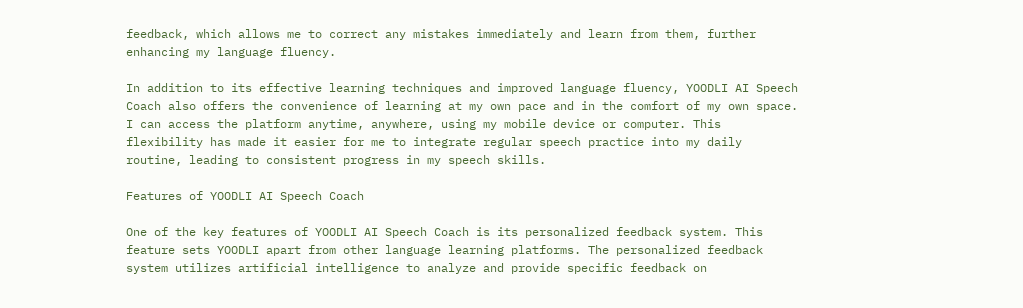feedback, which allows me to correct any mistakes immediately and learn from them, further enhancing my language fluency.

In addition to its effective learning techniques and improved language fluency, YOODLI AI Speech Coach also offers the convenience of learning at my own pace and in the comfort of my own space. I can access the platform anytime, anywhere, using my mobile device or computer. This flexibility has made it easier for me to integrate regular speech practice into my daily routine, leading to consistent progress in my speech skills.

Features of YOODLI AI Speech Coach

One of the key features of YOODLI AI Speech Coach is its personalized feedback system. This feature sets YOODLI apart from other language learning platforms. The personalized feedback system utilizes artificial intelligence to analyze and provide specific feedback on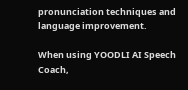pronunciation techniques and language improvement.

When using YOODLI AI Speech Coach,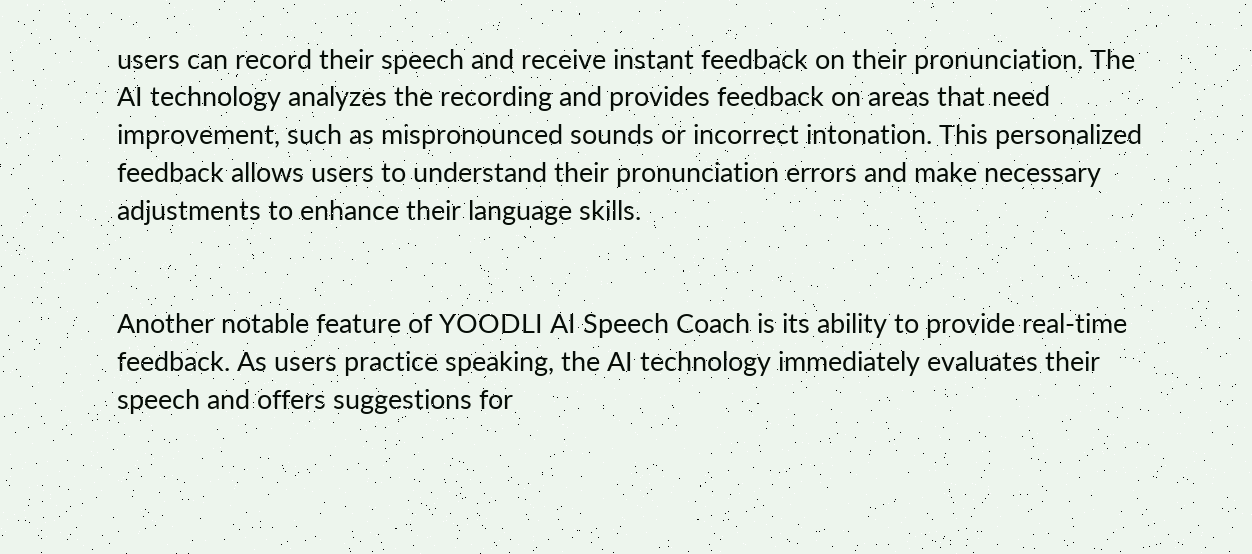users can record their speech and receive instant feedback on their pronunciation. The AI technology analyzes the recording and provides feedback on areas that need improvement, such as mispronounced sounds or incorrect intonation. This personalized feedback allows users to understand their pronunciation errors and make necessary adjustments to enhance their language skills.


Another notable feature of YOODLI AI Speech Coach is its ability to provide real-time feedback. As users practice speaking, the AI technology immediately evaluates their speech and offers suggestions for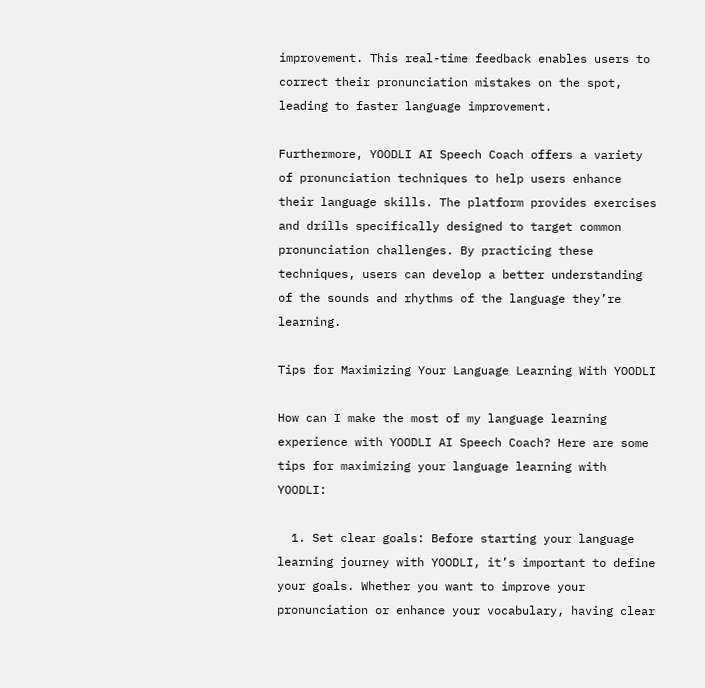improvement. This real-time feedback enables users to correct their pronunciation mistakes on the spot, leading to faster language improvement.

Furthermore, YOODLI AI Speech Coach offers a variety of pronunciation techniques to help users enhance their language skills. The platform provides exercises and drills specifically designed to target common pronunciation challenges. By practicing these techniques, users can develop a better understanding of the sounds and rhythms of the language they’re learning.

Tips for Maximizing Your Language Learning With YOODLI

How can I make the most of my language learning experience with YOODLI AI Speech Coach? Here are some tips for maximizing your language learning with YOODLI:

  1. Set clear goals: Before starting your language learning journey with YOODLI, it’s important to define your goals. Whether you want to improve your pronunciation or enhance your vocabulary, having clear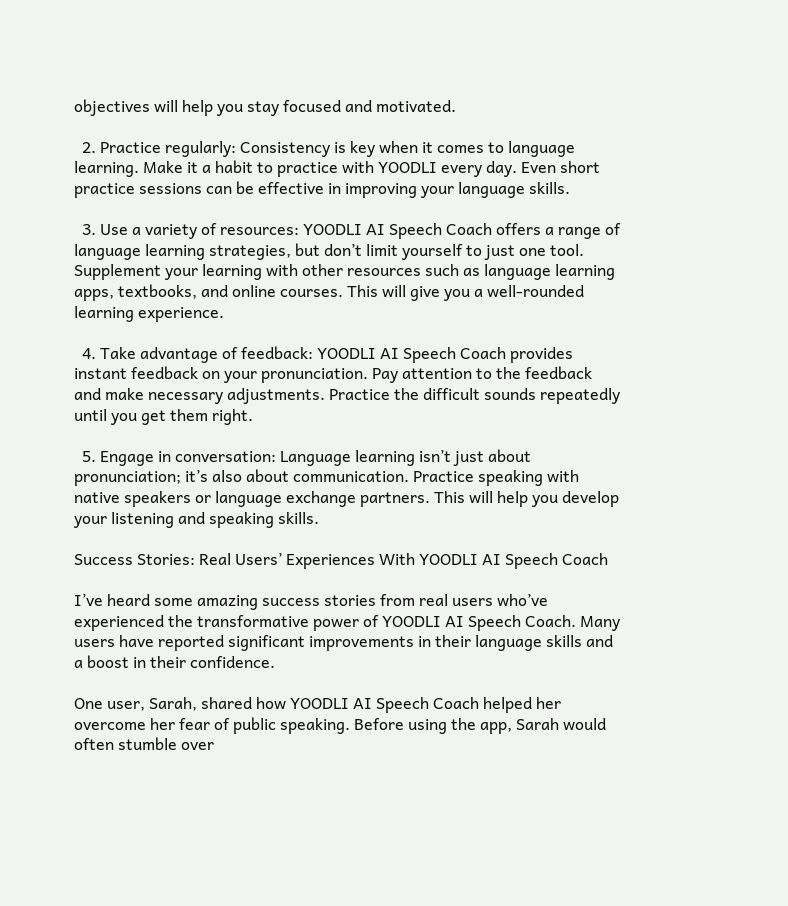objectives will help you stay focused and motivated.

  2. Practice regularly: Consistency is key when it comes to language learning. Make it a habit to practice with YOODLI every day. Even short practice sessions can be effective in improving your language skills.

  3. Use a variety of resources: YOODLI AI Speech Coach offers a range of language learning strategies, but don’t limit yourself to just one tool. Supplement your learning with other resources such as language learning apps, textbooks, and online courses. This will give you a well-rounded learning experience.

  4. Take advantage of feedback: YOODLI AI Speech Coach provides instant feedback on your pronunciation. Pay attention to the feedback and make necessary adjustments. Practice the difficult sounds repeatedly until you get them right.

  5. Engage in conversation: Language learning isn’t just about pronunciation; it’s also about communication. Practice speaking with native speakers or language exchange partners. This will help you develop your listening and speaking skills.

Success Stories: Real Users’ Experiences With YOODLI AI Speech Coach

I’ve heard some amazing success stories from real users who’ve experienced the transformative power of YOODLI AI Speech Coach. Many users have reported significant improvements in their language skills and a boost in their confidence.

One user, Sarah, shared how YOODLI AI Speech Coach helped her overcome her fear of public speaking. Before using the app, Sarah would often stumble over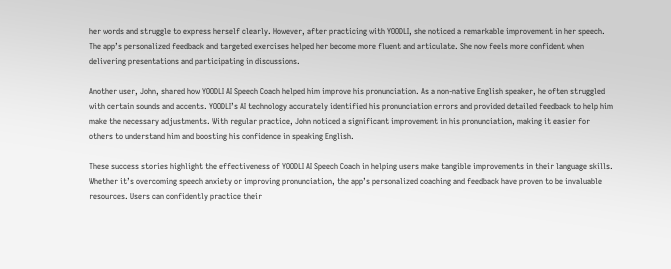her words and struggle to express herself clearly. However, after practicing with YOODLI, she noticed a remarkable improvement in her speech. The app’s personalized feedback and targeted exercises helped her become more fluent and articulate. She now feels more confident when delivering presentations and participating in discussions.

Another user, John, shared how YOODLI AI Speech Coach helped him improve his pronunciation. As a non-native English speaker, he often struggled with certain sounds and accents. YOODLI’s AI technology accurately identified his pronunciation errors and provided detailed feedback to help him make the necessary adjustments. With regular practice, John noticed a significant improvement in his pronunciation, making it easier for others to understand him and boosting his confidence in speaking English.

These success stories highlight the effectiveness of YOODLI AI Speech Coach in helping users make tangible improvements in their language skills. Whether it’s overcoming speech anxiety or improving pronunciation, the app’s personalized coaching and feedback have proven to be invaluable resources. Users can confidently practice their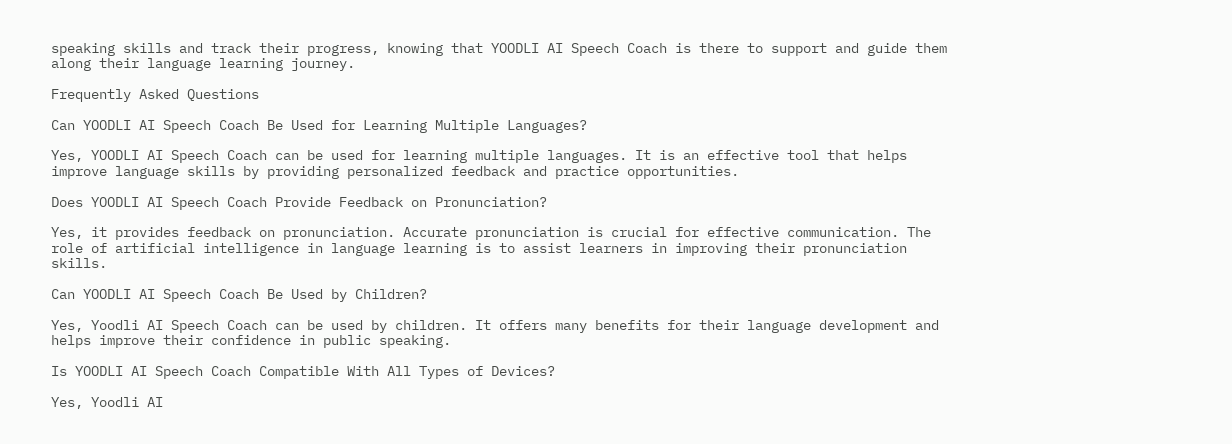speaking skills and track their progress, knowing that YOODLI AI Speech Coach is there to support and guide them along their language learning journey.

Frequently Asked Questions

Can YOODLI AI Speech Coach Be Used for Learning Multiple Languages?

Yes, YOODLI AI Speech Coach can be used for learning multiple languages. It is an effective tool that helps improve language skills by providing personalized feedback and practice opportunities.

Does YOODLI AI Speech Coach Provide Feedback on Pronunciation?

Yes, it provides feedback on pronunciation. Accurate pronunciation is crucial for effective communication. The role of artificial intelligence in language learning is to assist learners in improving their pronunciation skills.

Can YOODLI AI Speech Coach Be Used by Children?

Yes, Yoodli AI Speech Coach can be used by children. It offers many benefits for their language development and helps improve their confidence in public speaking.

Is YOODLI AI Speech Coach Compatible With All Types of Devices?

Yes, Yoodli AI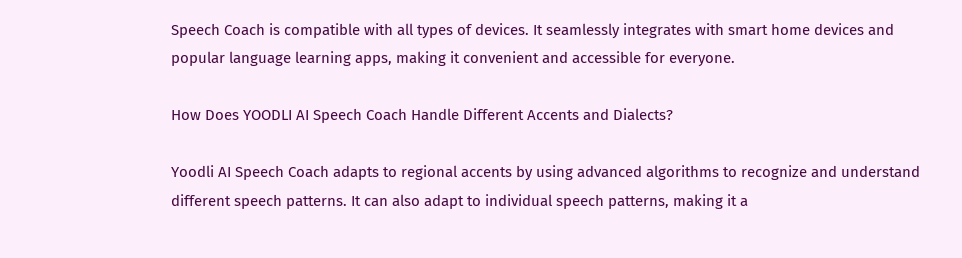Speech Coach is compatible with all types of devices. It seamlessly integrates with smart home devices and popular language learning apps, making it convenient and accessible for everyone.

How Does YOODLI AI Speech Coach Handle Different Accents and Dialects?

Yoodli AI Speech Coach adapts to regional accents by using advanced algorithms to recognize and understand different speech patterns. It can also adapt to individual speech patterns, making it a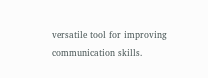versatile tool for improving communication skills.